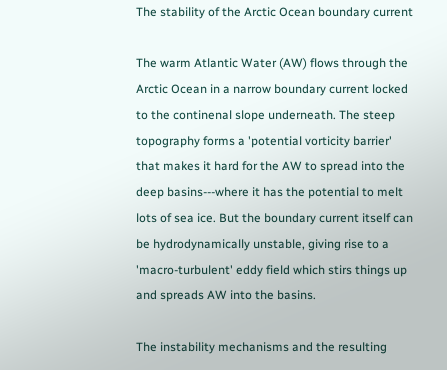The stability of the Arctic Ocean boundary current

The warm Atlantic Water (AW) flows through the Arctic Ocean in a narrow boundary current locked to the continenal slope underneath. The steep topography forms a 'potential vorticity barrier' that makes it hard for the AW to spread into the deep basins---where it has the potential to melt lots of sea ice. But the boundary current itself can be hydrodynamically unstable, giving rise to a 'macro-turbulent' eddy field which stirs things up and spreads AW into the basins.

The instability mechanisms and the resulting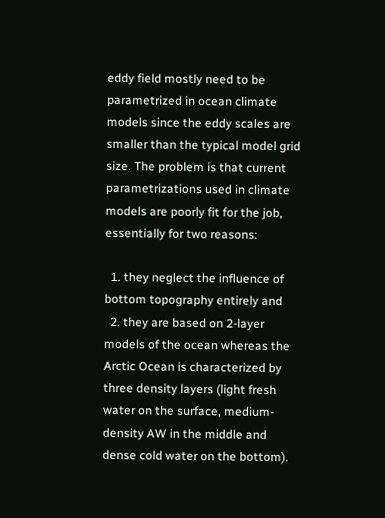eddy field mostly need to be parametrized in ocean climate models since the eddy scales are smaller than the typical model grid size. The problem is that current parametrizations used in climate models are poorly fit for the job, essentially for two reasons:

  1. they neglect the influence of bottom topography entirely and
  2. they are based on 2-layer models of the ocean whereas the Arctic Ocean is characterized by three density layers (light fresh water on the surface, medium-density AW in the middle and dense cold water on the bottom).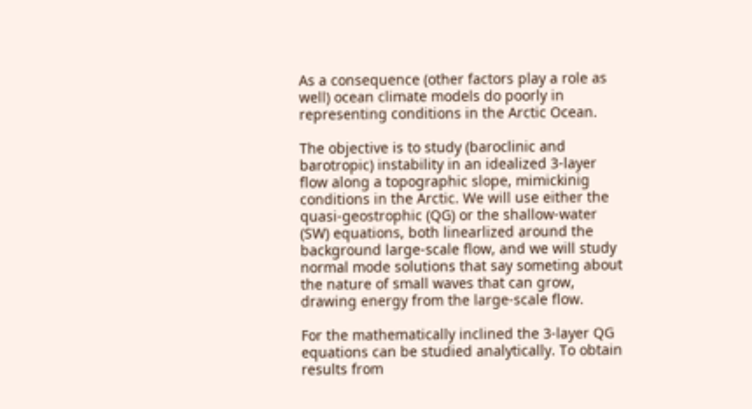As a consequence (other factors play a role as well) ocean climate models do poorly in representing conditions in the Arctic Ocean.

The objective is to study (baroclinic and barotropic) instability in an idealized 3-layer flow along a topographic slope, mimickinig conditions in the Arctic. We will use either the quasi-geostrophic (QG) or the shallow-water (SW) equations, both linearlized around the background large-scale flow, and we will study normal mode solutions that say someting about the nature of small waves that can grow, drawing energy from the large-scale flow.

For the mathematically inclined the 3-layer QG equations can be studied analytically. To obtain results from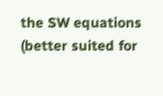the SW equations (better suited for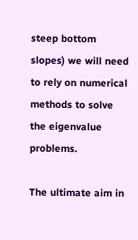steep bottom slopes) we will need to rely on numerical methods to solve the eigenvalue problems.

The ultimate aim in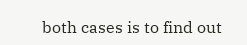both cases is to find out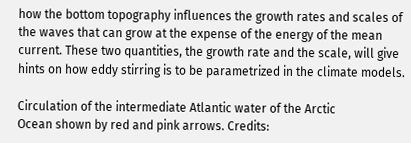how the bottom topography influences the growth rates and scales of the waves that can grow at the expense of the energy of the mean current. These two quantities, the growth rate and the scale, will give hints on how eddy stirring is to be parametrized in the climate models.

Circulation of the intermediate Atlantic water of the Arctic
Ocean shown by red and pink arrows. Credits: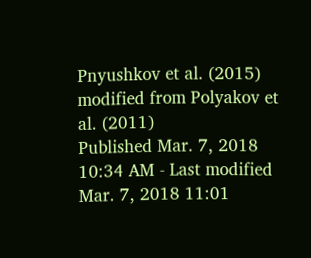Pnyushkov et al. (2015) modified from Polyakov et al. (2011)
Published Mar. 7, 2018 10:34 AM - Last modified Mar. 7, 2018 11:01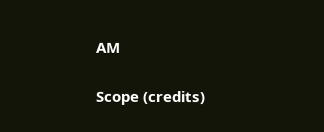AM


Scope (credits)